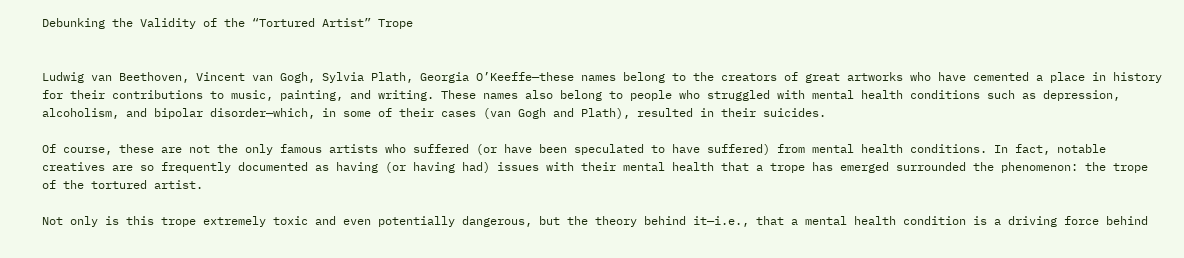Debunking the Validity of the “Tortured Artist” Trope


Ludwig van Beethoven, Vincent van Gogh, Sylvia Plath, Georgia O’Keeffe—these names belong to the creators of great artworks who have cemented a place in history for their contributions to music, painting, and writing. These names also belong to people who struggled with mental health conditions such as depression, alcoholism, and bipolar disorder—which, in some of their cases (van Gogh and Plath), resulted in their suicides.

Of course, these are not the only famous artists who suffered (or have been speculated to have suffered) from mental health conditions. In fact, notable creatives are so frequently documented as having (or having had) issues with their mental health that a trope has emerged surrounded the phenomenon: the trope of the tortured artist.

Not only is this trope extremely toxic and even potentially dangerous, but the theory behind it—i.e., that a mental health condition is a driving force behind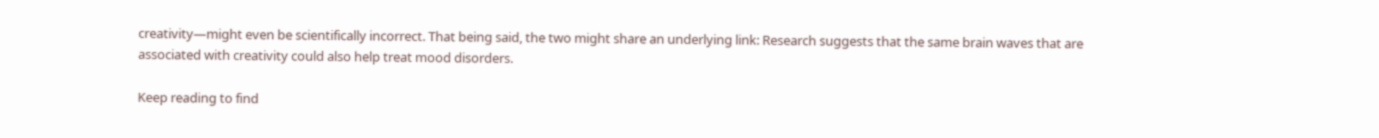creativity—might even be scientifically incorrect. That being said, the two might share an underlying link: Research suggests that the same brain waves that are associated with creativity could also help treat mood disorders.

Keep reading to find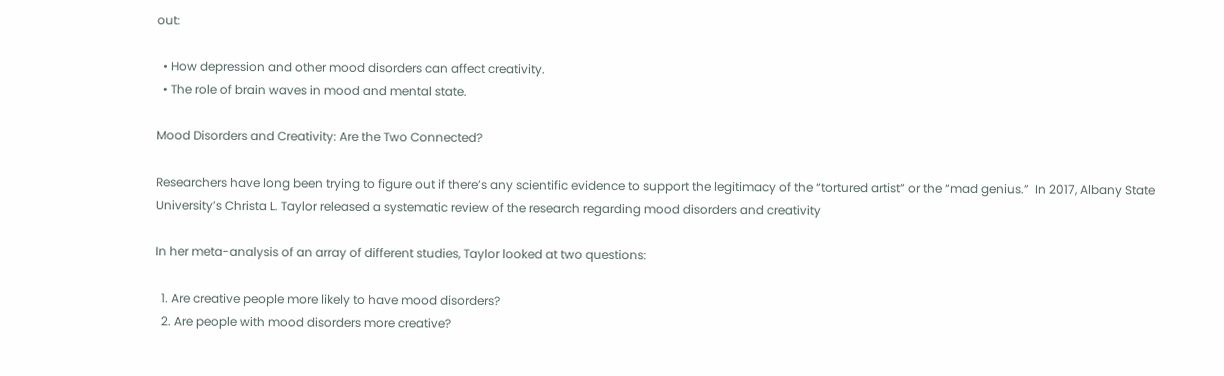out:

  • How depression and other mood disorders can affect creativity.
  • The role of brain waves in mood and mental state.

Mood Disorders and Creativity: Are the Two Connected?

Researchers have long been trying to figure out if there’s any scientific evidence to support the legitimacy of the “tortured artist” or the “mad genius.”  In 2017, Albany State University’s Christa L. Taylor released a systematic review of the research regarding mood disorders and creativity

In her meta-analysis of an array of different studies, Taylor looked at two questions:

  1. Are creative people more likely to have mood disorders?
  2. Are people with mood disorders more creative?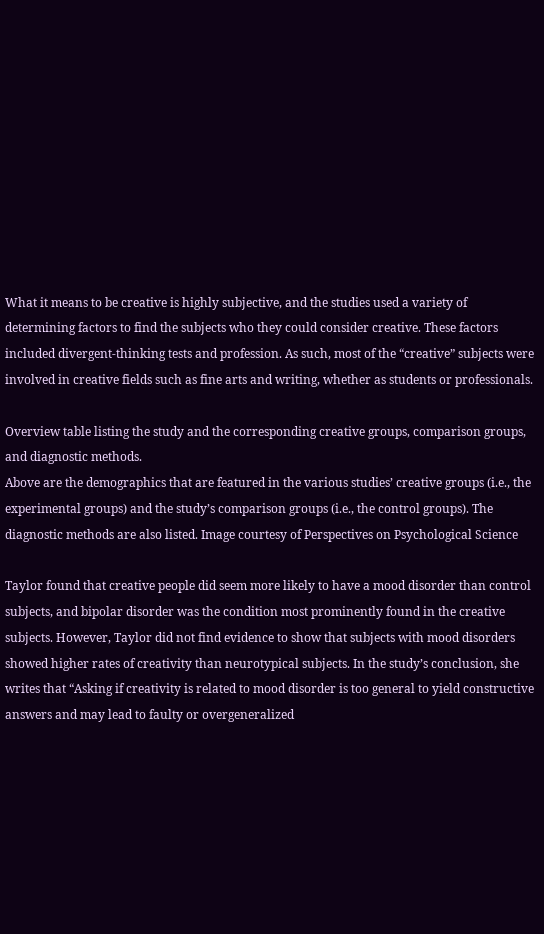What it means to be creative is highly subjective, and the studies used a variety of determining factors to find the subjects who they could consider creative. These factors included divergent-thinking tests and profession. As such, most of the “creative” subjects were involved in creative fields such as fine arts and writing, whether as students or professionals.

Overview table listing the study and the corresponding creative groups, comparison groups, and diagnostic methods.
Above are the demographics that are featured in the various studies’ creative groups (i.e., the experimental groups) and the study’s comparison groups (i.e., the control groups). The diagnostic methods are also listed. Image courtesy of Perspectives on Psychological Science

Taylor found that creative people did seem more likely to have a mood disorder than control subjects, and bipolar disorder was the condition most prominently found in the creative subjects. However, Taylor did not find evidence to show that subjects with mood disorders showed higher rates of creativity than neurotypical subjects. In the study’s conclusion, she writes that “Asking if creativity is related to mood disorder is too general to yield constructive answers and may lead to faulty or overgeneralized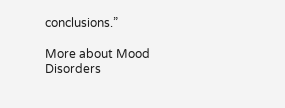conclusions.”

More about Mood Disorders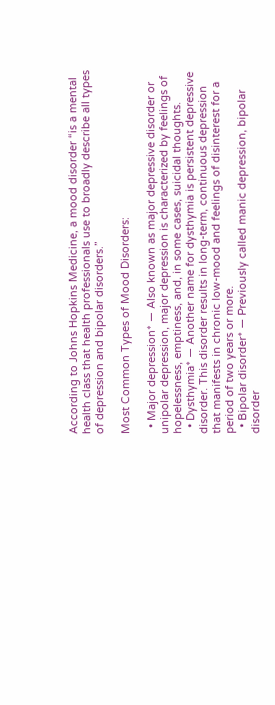According to Johns Hopkins Medicine, a mood disorder “is a mental health class that health professionals use to broadly describe all types of depression and bipolar disorders.”

Most Common Types of Mood Disorders:

  • Major depression* — Also known as major depressive disorder or unipolar depression, major depression is characterized by feelings of hopelessness, emptiness, and, in some cases, suicidal thoughts.
  • Dysthymia* — Another name for dysthymia is persistent depressive disorder. This disorder results in long-term, continuous depression that manifests in chronic low-mood and feelings of disinterest for a period of two years or more.
  • Bipolar disorder* — Previously called manic depression, bipolar disorder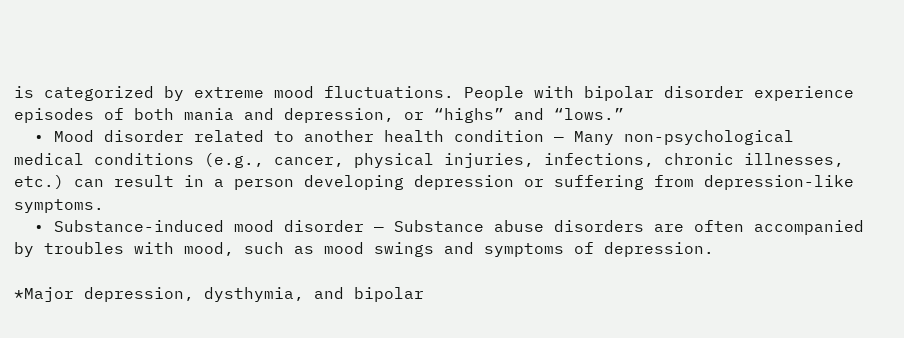is categorized by extreme mood fluctuations. People with bipolar disorder experience episodes of both mania and depression, or “highs” and “lows.”
  • Mood disorder related to another health condition — Many non-psychological medical conditions (e.g., cancer, physical injuries, infections, chronic illnesses, etc.) can result in a person developing depression or suffering from depression-like symptoms.
  • Substance-induced mood disorder — Substance abuse disorders are often accompanied by troubles with mood, such as mood swings and symptoms of depression.

*Major depression, dysthymia, and bipolar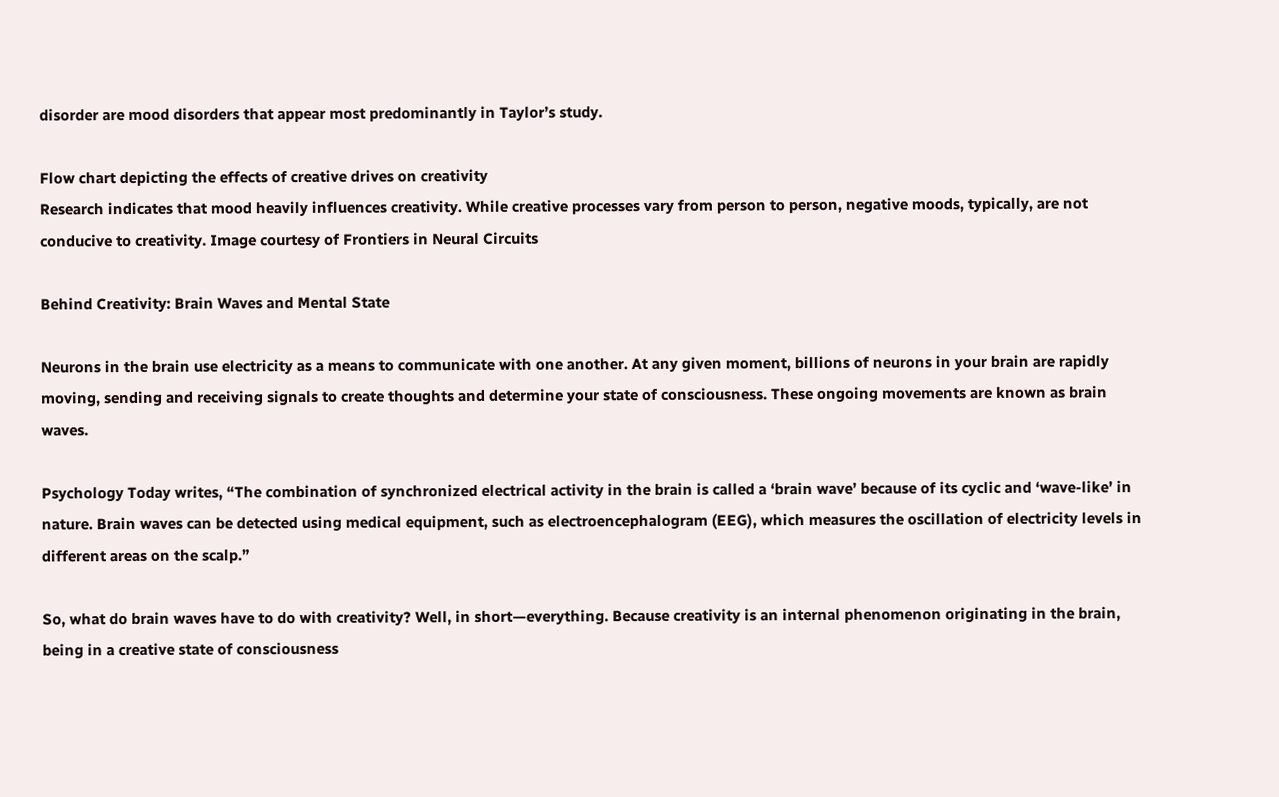disorder are mood disorders that appear most predominantly in Taylor’s study.

Flow chart depicting the effects of creative drives on creativity
Research indicates that mood heavily influences creativity. While creative processes vary from person to person, negative moods, typically, are not conducive to creativity. Image courtesy of Frontiers in Neural Circuits

Behind Creativity: Brain Waves and Mental State

Neurons in the brain use electricity as a means to communicate with one another. At any given moment, billions of neurons in your brain are rapidly moving, sending and receiving signals to create thoughts and determine your state of consciousness. These ongoing movements are known as brain waves.

Psychology Today writes, “The combination of synchronized electrical activity in the brain is called a ‘brain wave’ because of its cyclic and ‘wave-like’ in nature. Brain waves can be detected using medical equipment, such as electroencephalogram (EEG), which measures the oscillation of electricity levels in different areas on the scalp.”

So, what do brain waves have to do with creativity? Well, in short—everything. Because creativity is an internal phenomenon originating in the brain, being in a creative state of consciousness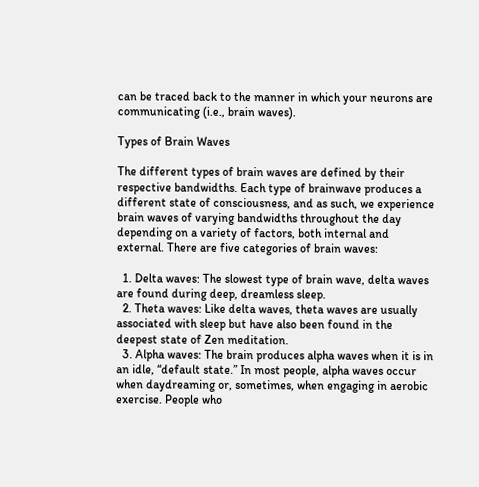can be traced back to the manner in which your neurons are communicating (i.e., brain waves).

Types of Brain Waves

The different types of brain waves are defined by their respective bandwidths. Each type of brainwave produces a different state of consciousness, and as such, we experience brain waves of varying bandwidths throughout the day depending on a variety of factors, both internal and external. There are five categories of brain waves:

  1. Delta waves: The slowest type of brain wave, delta waves are found during deep, dreamless sleep.
  2. Theta waves: Like delta waves, theta waves are usually associated with sleep but have also been found in the deepest state of Zen meditation.
  3. Alpha waves: The brain produces alpha waves when it is in an idle, “default state.” In most people, alpha waves occur when daydreaming or, sometimes, when engaging in aerobic exercise. People who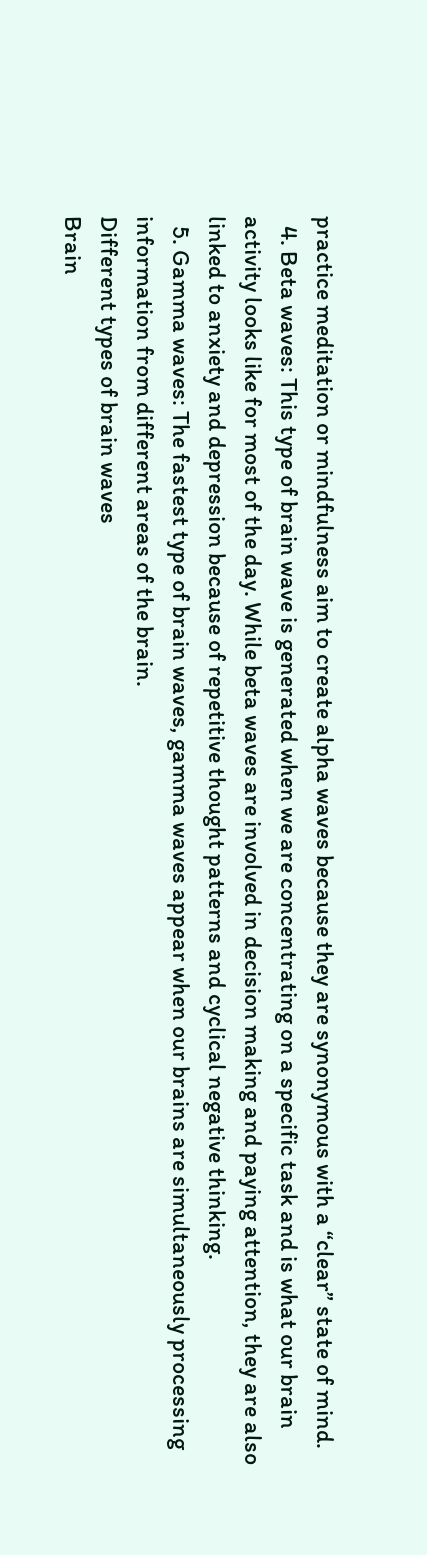practice meditation or mindfulness aim to create alpha waves because they are synonymous with a “clear” state of mind.
  4. Beta waves: This type of brain wave is generated when we are concentrating on a specific task and is what our brain activity looks like for most of the day. While beta waves are involved in decision making and paying attention, they are also linked to anxiety and depression because of repetitive thought patterns and cyclical negative thinking.
  5. Gamma waves: The fastest type of brain waves, gamma waves appear when our brains are simultaneously processing information from different areas of the brain.
Different types of brain waves
Brain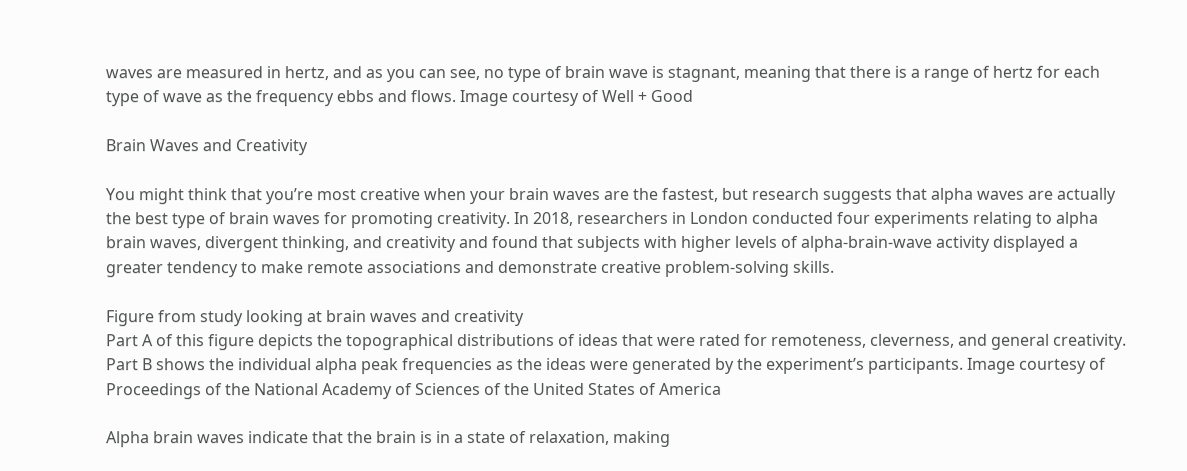waves are measured in hertz, and as you can see, no type of brain wave is stagnant, meaning that there is a range of hertz for each type of wave as the frequency ebbs and flows. Image courtesy of Well + Good

Brain Waves and Creativity

You might think that you’re most creative when your brain waves are the fastest, but research suggests that alpha waves are actually the best type of brain waves for promoting creativity. In 2018, researchers in London conducted four experiments relating to alpha brain waves, divergent thinking, and creativity and found that subjects with higher levels of alpha-brain-wave activity displayed a greater tendency to make remote associations and demonstrate creative problem-solving skills.

Figure from study looking at brain waves and creativity
Part A of this figure depicts the topographical distributions of ideas that were rated for remoteness, cleverness, and general creativity. Part B shows the individual alpha peak frequencies as the ideas were generated by the experiment’s participants. Image courtesy of Proceedings of the National Academy of Sciences of the United States of America

Alpha brain waves indicate that the brain is in a state of relaxation, making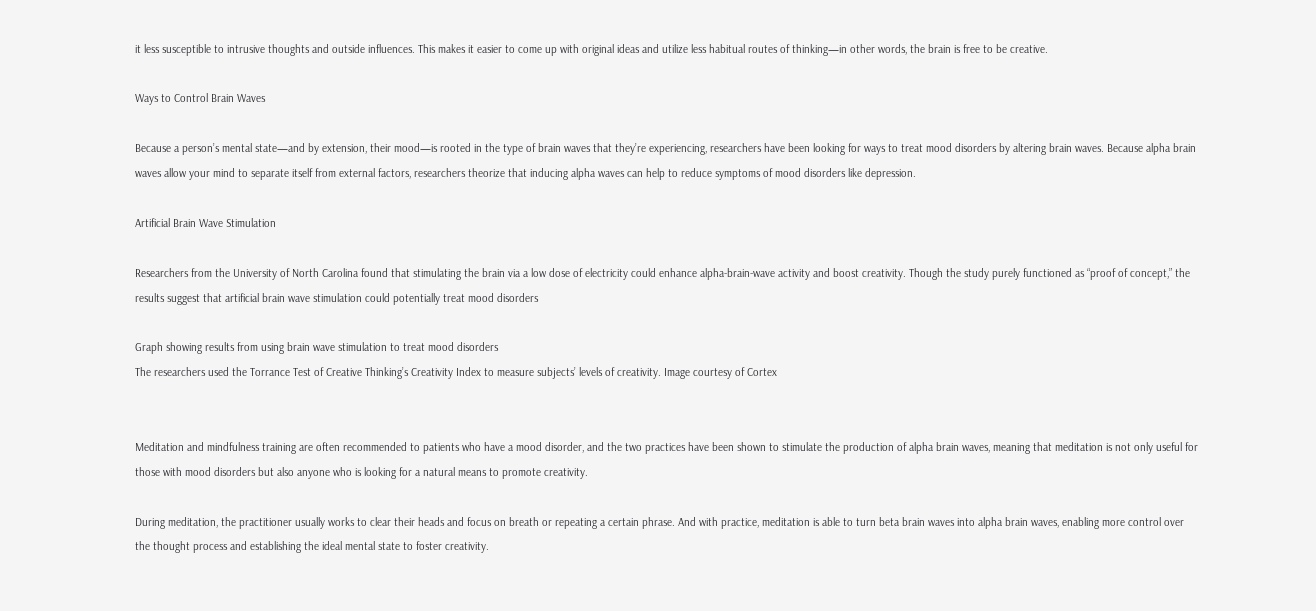it less susceptible to intrusive thoughts and outside influences. This makes it easier to come up with original ideas and utilize less habitual routes of thinking—in other words, the brain is free to be creative.

Ways to Control Brain Waves

Because a person’s mental state—and by extension, their mood—is rooted in the type of brain waves that they’re experiencing, researchers have been looking for ways to treat mood disorders by altering brain waves. Because alpha brain waves allow your mind to separate itself from external factors, researchers theorize that inducing alpha waves can help to reduce symptoms of mood disorders like depression.

Artificial Brain Wave Stimulation

Researchers from the University of North Carolina found that stimulating the brain via a low dose of electricity could enhance alpha-brain-wave activity and boost creativity. Though the study purely functioned as “proof of concept,” the results suggest that artificial brain wave stimulation could potentially treat mood disorders

Graph showing results from using brain wave stimulation to treat mood disorders
The researchers used the Torrance Test of Creative Thinking’s Creativity Index to measure subjects’ levels of creativity. Image courtesy of Cortex


Meditation and mindfulness training are often recommended to patients who have a mood disorder, and the two practices have been shown to stimulate the production of alpha brain waves, meaning that meditation is not only useful for those with mood disorders but also anyone who is looking for a natural means to promote creativity.

During meditation, the practitioner usually works to clear their heads and focus on breath or repeating a certain phrase. And with practice, meditation is able to turn beta brain waves into alpha brain waves, enabling more control over the thought process and establishing the ideal mental state to foster creativity.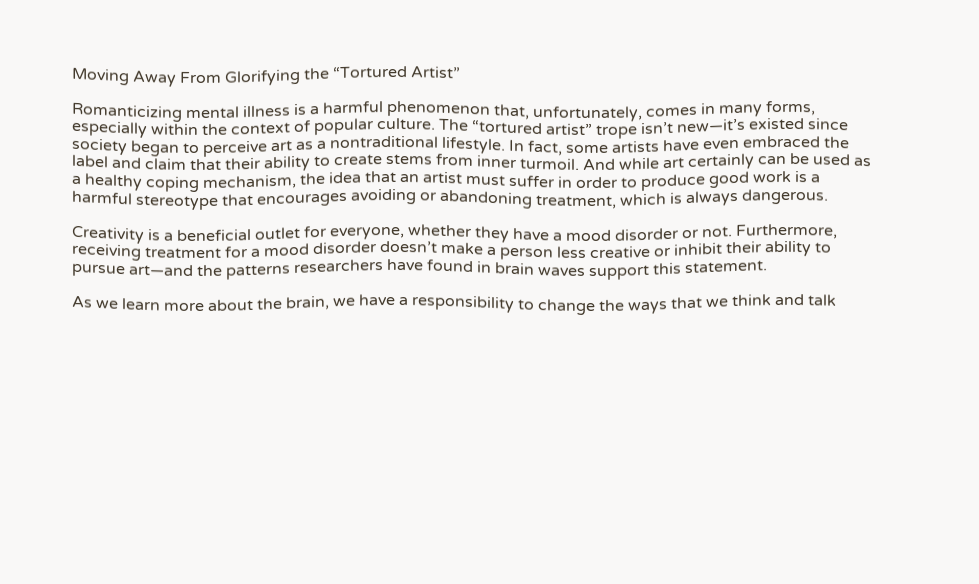Moving Away From Glorifying the “Tortured Artist”

Romanticizing mental illness is a harmful phenomenon that, unfortunately, comes in many forms, especially within the context of popular culture. The “tortured artist” trope isn’t new—it’s existed since society began to perceive art as a nontraditional lifestyle. In fact, some artists have even embraced the label and claim that their ability to create stems from inner turmoil. And while art certainly can be used as a healthy coping mechanism, the idea that an artist must suffer in order to produce good work is a harmful stereotype that encourages avoiding or abandoning treatment, which is always dangerous.

Creativity is a beneficial outlet for everyone, whether they have a mood disorder or not. Furthermore, receiving treatment for a mood disorder doesn’t make a person less creative or inhibit their ability to pursue art—and the patterns researchers have found in brain waves support this statement.

As we learn more about the brain, we have a responsibility to change the ways that we think and talk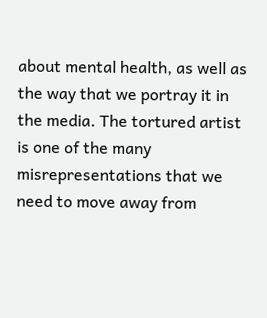about mental health, as well as the way that we portray it in the media. The tortured artist is one of the many misrepresentations that we need to move away from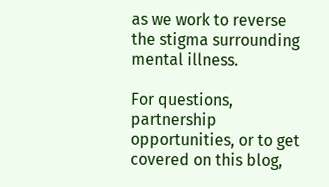as we work to reverse the stigma surrounding mental illness.

For questions, partnership opportunities, or to get covered on this blog,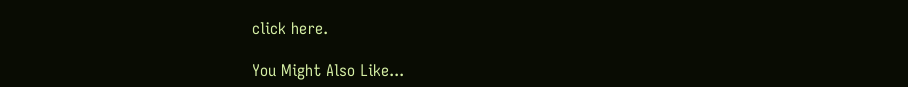click here.

You Might Also Like...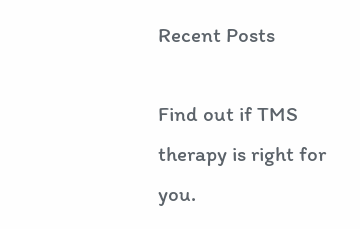Recent Posts

Find out if TMS therapy is right for you.